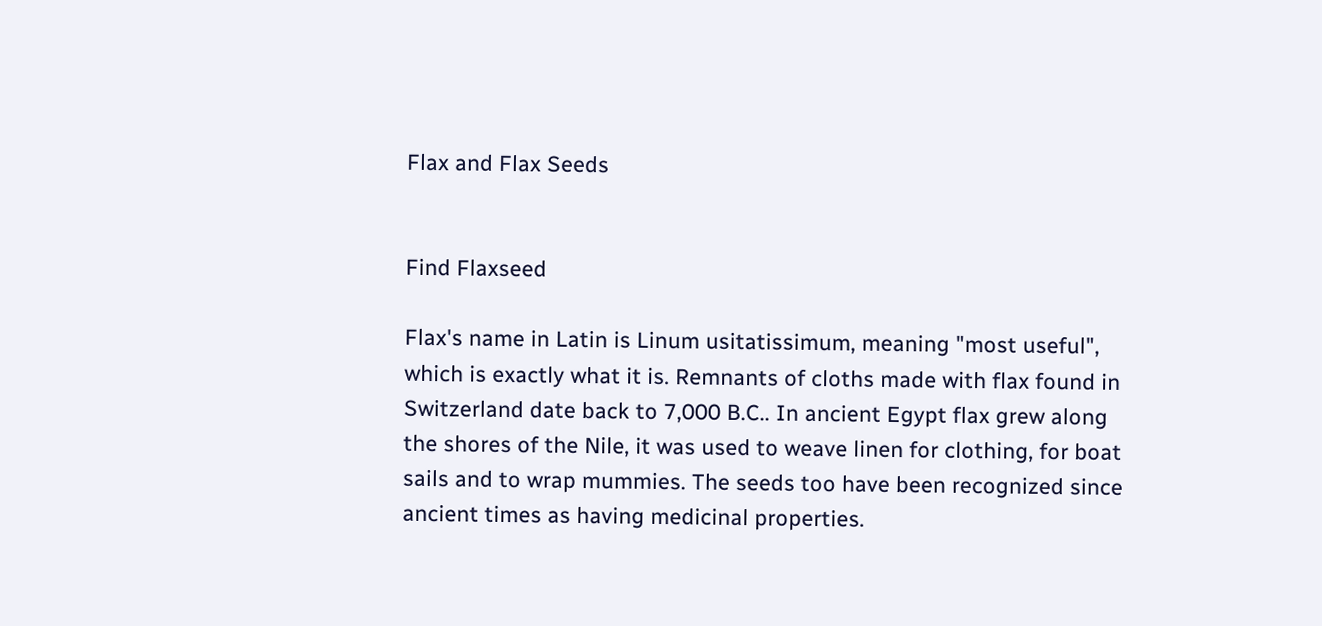Flax and Flax Seeds


Find Flaxseed

Flax's name in Latin is Linum usitatissimum, meaning "most useful", which is exactly what it is. Remnants of cloths made with flax found in Switzerland date back to 7,000 B.C.. In ancient Egypt flax grew along the shores of the Nile, it was used to weave linen for clothing, for boat sails and to wrap mummies. The seeds too have been recognized since ancient times as having medicinal properties.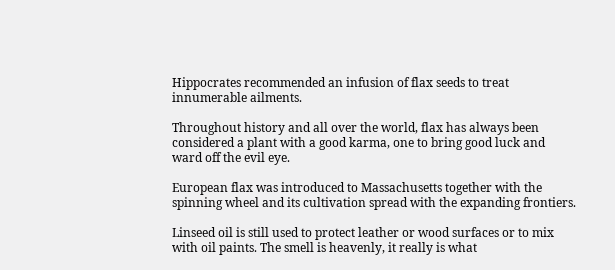Hippocrates recommended an infusion of flax seeds to treat innumerable ailments.

Throughout history and all over the world, flax has always been considered a plant with a good karma, one to bring good luck and ward off the evil eye.

European flax was introduced to Massachusetts together with the spinning wheel and its cultivation spread with the expanding frontiers.

Linseed oil is still used to protect leather or wood surfaces or to mix with oil paints. The smell is heavenly, it really is what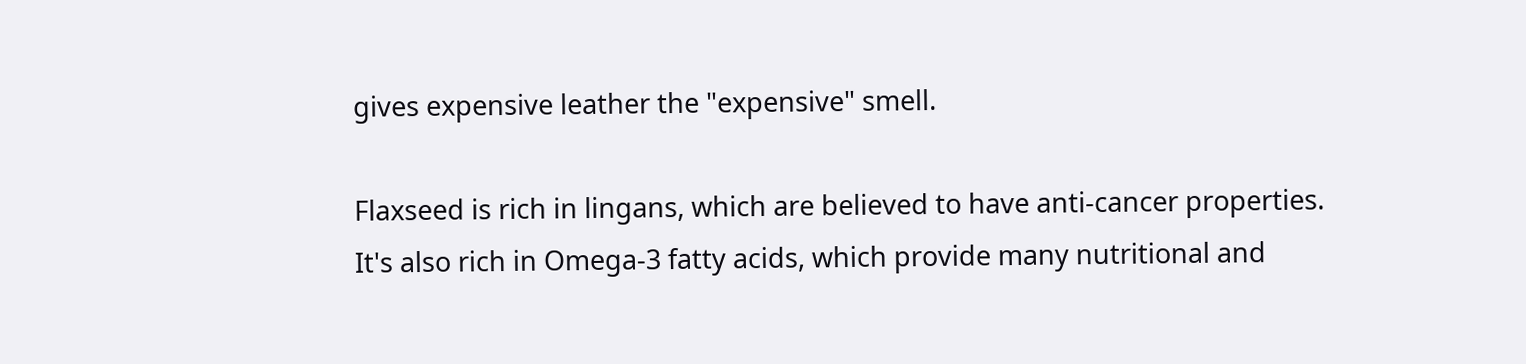gives expensive leather the "expensive" smell.

Flaxseed is rich in lingans, which are believed to have anti-cancer properties. It's also rich in Omega-3 fatty acids, which provide many nutritional and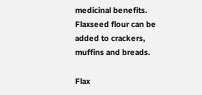medicinal benefits. Flaxseed flour can be added to crackers, muffins and breads.

Flax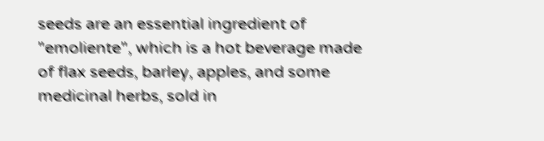seeds are an essential ingredient of "emoliente", which is a hot beverage made of flax seeds, barley, apples, and some medicinal herbs, sold in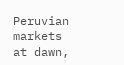Peruvian markets at dawn,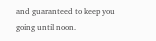and guaranteed to keep you going until noon.